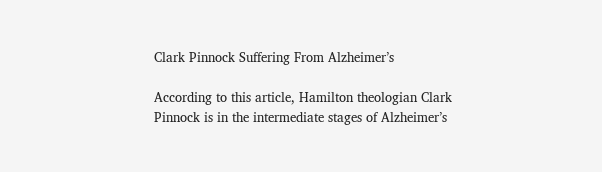Clark Pinnock Suffering From Alzheimer’s

According to this article, Hamilton theologian Clark Pinnock is in the intermediate stages of Alzheimer’s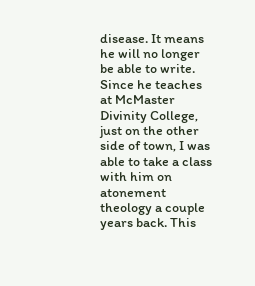disease. It means he will no longer be able to write. Since he teaches at McMaster Divinity College, just on the other side of town, I was able to take a class with him on atonement theology a couple years back. This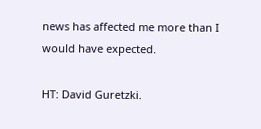news has affected me more than I would have expected.

HT: David Guretzki.